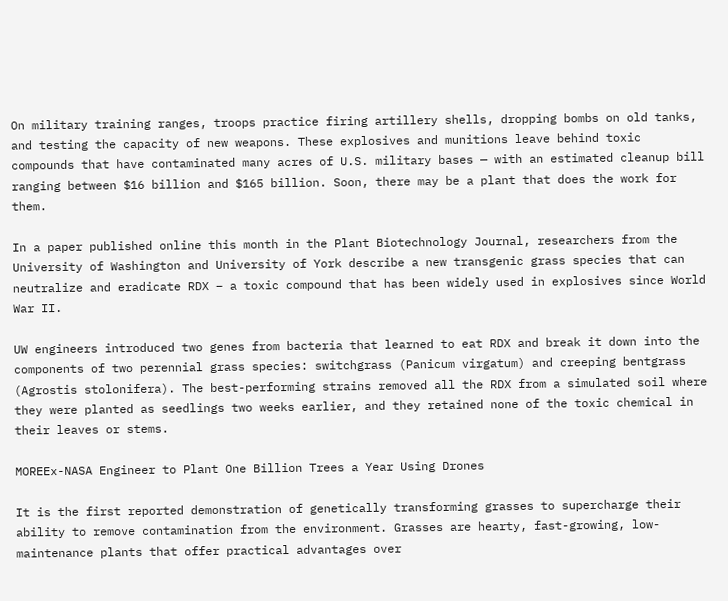On military training ranges, troops practice firing artillery shells, dropping bombs on old tanks, and testing the capacity of new weapons. These explosives and munitions leave behind toxic compounds that have contaminated many acres of U.S. military bases — with an estimated cleanup bill ranging between $16 billion and $165 billion. Soon, there may be a plant that does the work for them.

In a paper published online this month in the Plant Biotechnology Journal, researchers from the University of Washington and University of York describe a new transgenic grass species that can neutralize and eradicate RDX – a toxic compound that has been widely used in explosives since World War II.

UW engineers introduced two genes from bacteria that learned to eat RDX and break it down into the components of two perennial grass species: switchgrass (Panicum virgatum) and creeping bentgrass (Agrostis stolonifera). The best-performing strains removed all the RDX from a simulated soil where they were planted as seedlings two weeks earlier, and they retained none of the toxic chemical in their leaves or stems.

MOREEx-NASA Engineer to Plant One Billion Trees a Year Using Drones

It is the first reported demonstration of genetically transforming grasses to supercharge their ability to remove contamination from the environment. Grasses are hearty, fast-growing, low-maintenance plants that offer practical advantages over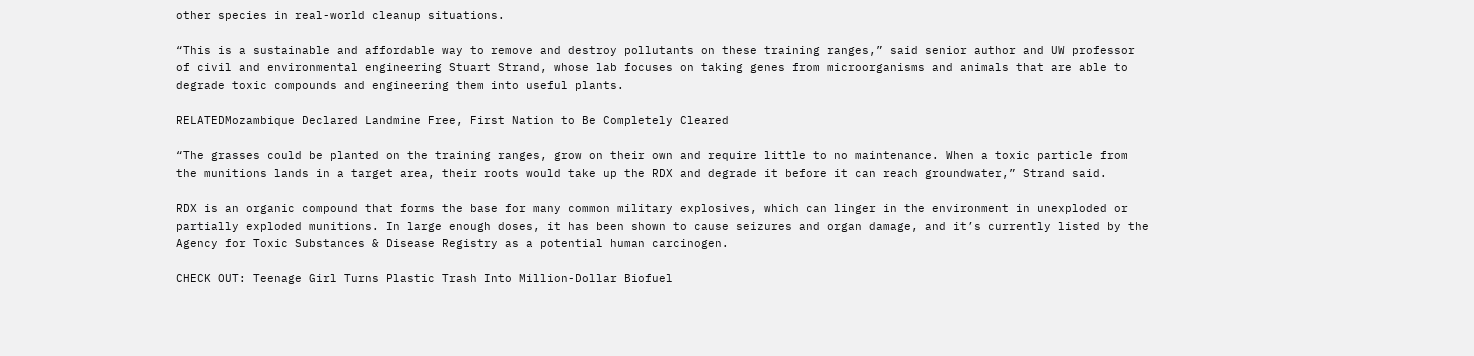other species in real-world cleanup situations.

“This is a sustainable and affordable way to remove and destroy pollutants on these training ranges,” said senior author and UW professor of civil and environmental engineering Stuart Strand, whose lab focuses on taking genes from microorganisms and animals that are able to degrade toxic compounds and engineering them into useful plants.

RELATEDMozambique Declared Landmine Free, First Nation to Be Completely Cleared

“The grasses could be planted on the training ranges, grow on their own and require little to no maintenance. When a toxic particle from the munitions lands in a target area, their roots would take up the RDX and degrade it before it can reach groundwater,” Strand said.

RDX is an organic compound that forms the base for many common military explosives, which can linger in the environment in unexploded or partially exploded munitions. In large enough doses, it has been shown to cause seizures and organ damage, and it’s currently listed by the Agency for Toxic Substances & Disease Registry as a potential human carcinogen.

CHECK OUT: Teenage Girl Turns Plastic Trash Into Million-Dollar Biofuel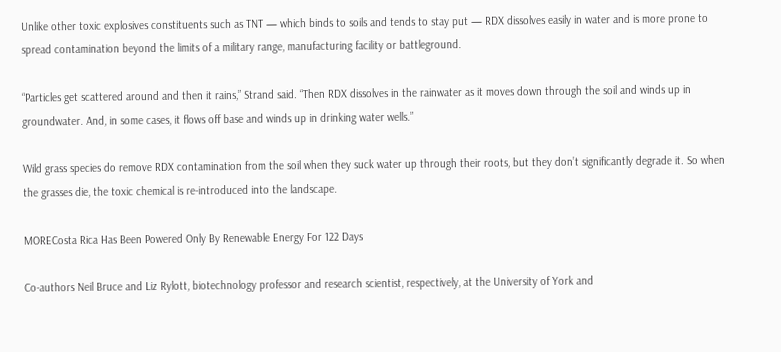Unlike other toxic explosives constituents such as TNT — which binds to soils and tends to stay put — RDX dissolves easily in water and is more prone to spread contamination beyond the limits of a military range, manufacturing facility or battleground.

“Particles get scattered around and then it rains,” Strand said. “Then RDX dissolves in the rainwater as it moves down through the soil and winds up in groundwater. And, in some cases, it flows off base and winds up in drinking water wells.”

Wild grass species do remove RDX contamination from the soil when they suck water up through their roots, but they don’t significantly degrade it. So when the grasses die, the toxic chemical is re-introduced into the landscape.

MORECosta Rica Has Been Powered Only By Renewable Energy For 122 Days

Co-authors Neil Bruce and Liz Rylott, biotechnology professor and research scientist, respectively, at the University of York and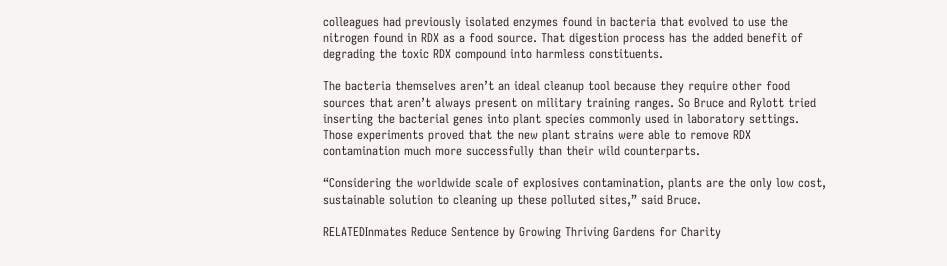colleagues had previously isolated enzymes found in bacteria that evolved to use the nitrogen found in RDX as a food source. That digestion process has the added benefit of degrading the toxic RDX compound into harmless constituents.

The bacteria themselves aren’t an ideal cleanup tool because they require other food sources that aren’t always present on military training ranges. So Bruce and Rylott tried inserting the bacterial genes into plant species commonly used in laboratory settings. Those experiments proved that the new plant strains were able to remove RDX contamination much more successfully than their wild counterparts.

“Considering the worldwide scale of explosives contamination, plants are the only low cost, sustainable solution to cleaning up these polluted sites,” said Bruce.

RELATEDInmates Reduce Sentence by Growing Thriving Gardens for Charity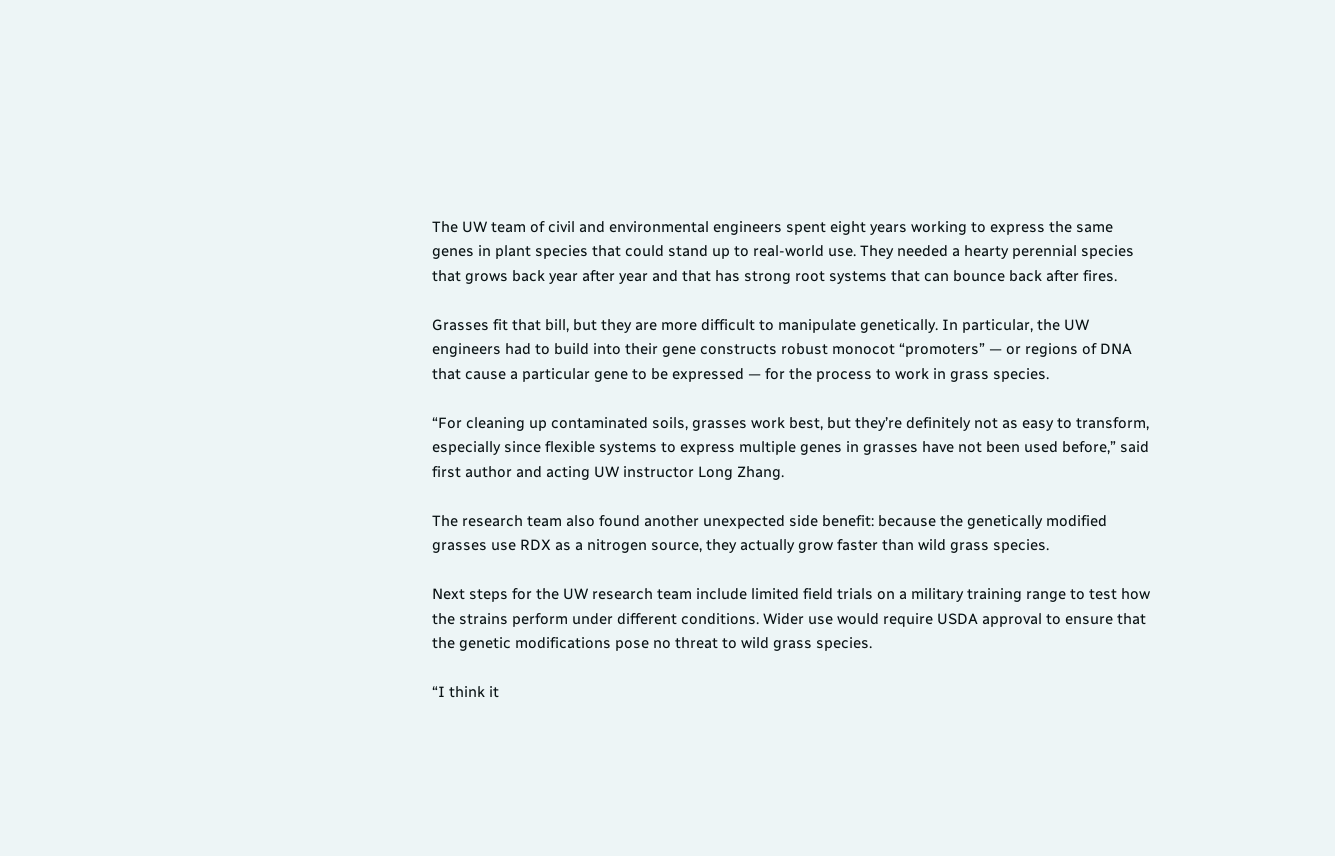The UW team of civil and environmental engineers spent eight years working to express the same genes in plant species that could stand up to real-world use. They needed a hearty perennial species that grows back year after year and that has strong root systems that can bounce back after fires.

Grasses fit that bill, but they are more difficult to manipulate genetically. In particular, the UW engineers had to build into their gene constructs robust monocot “promoters” — or regions of DNA that cause a particular gene to be expressed — for the process to work in grass species.

“For cleaning up contaminated soils, grasses work best, but they’re definitely not as easy to transform, especially since flexible systems to express multiple genes in grasses have not been used before,” said first author and acting UW instructor Long Zhang.

The research team also found another unexpected side benefit: because the genetically modified grasses use RDX as a nitrogen source, they actually grow faster than wild grass species.

Next steps for the UW research team include limited field trials on a military training range to test how the strains perform under different conditions. Wider use would require USDA approval to ensure that the genetic modifications pose no threat to wild grass species.

“I think it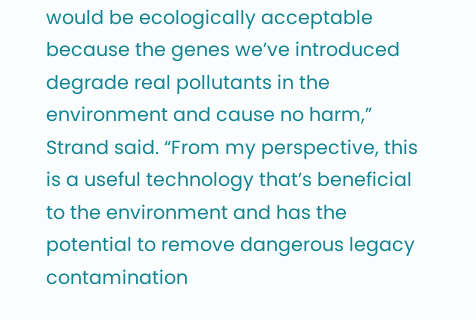would be ecologically acceptable because the genes we’ve introduced degrade real pollutants in the environment and cause no harm,” Strand said. “From my perspective, this is a useful technology that’s beneficial to the environment and has the potential to remove dangerous legacy contamination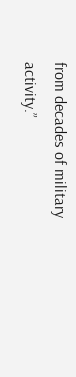from decades of military activity.”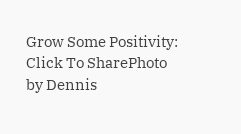Grow Some Positivity: Click To SharePhoto by Dennis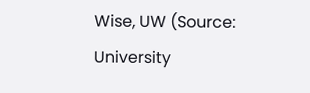Wise, UW (Source: University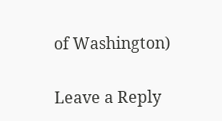of Washington)

Leave a Reply